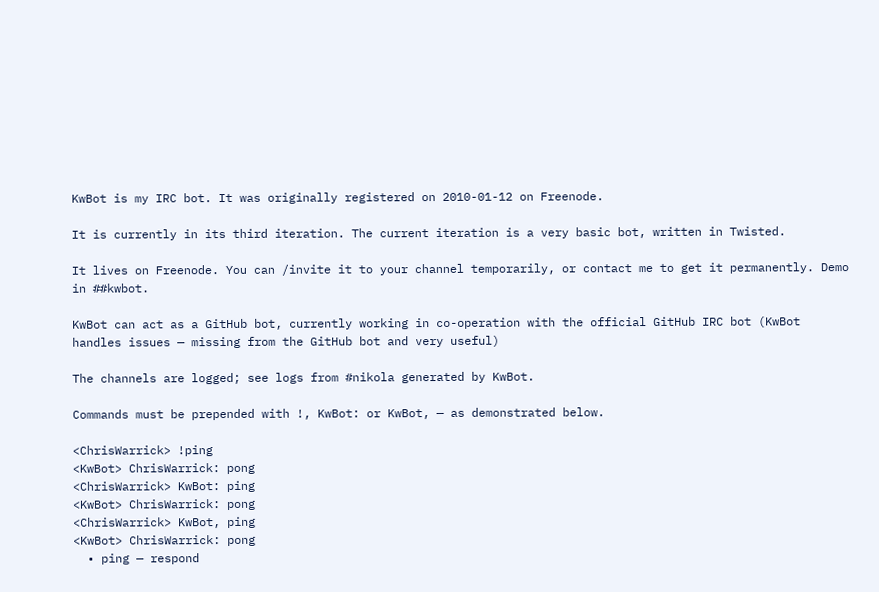KwBot is my IRC bot. It was originally registered on 2010-01-12 on Freenode.

It is currently in its third iteration. The current iteration is a very basic bot, written in Twisted.

It lives on Freenode. You can /invite it to your channel temporarily, or contact me to get it permanently. Demo in ##kwbot.

KwBot can act as a GitHub bot, currently working in co-operation with the official GitHub IRC bot (KwBot handles issues — missing from the GitHub bot and very useful)

The channels are logged; see logs from #nikola generated by KwBot.

Commands must be prepended with !, KwBot: or KwBot, — as demonstrated below.

<ChrisWarrick> !ping
<KwBot> ChrisWarrick: pong
<ChrisWarrick> KwBot: ping
<KwBot> ChrisWarrick: pong
<ChrisWarrick> KwBot, ping
<KwBot> ChrisWarrick: pong
  • ping — respond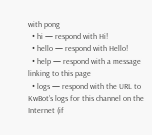with pong
  • hi — respond with Hi!
  • hello — respond with Hello!
  • help — respond with a message linking to this page
  • logs — respond with the URL to KwBot’s logs for this channel on the Internet (if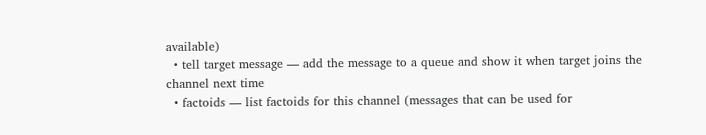available)
  • tell target message — add the message to a queue and show it when target joins the channel next time
  • factoids — list factoids for this channel (messages that can be used for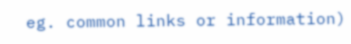eg. common links or information)